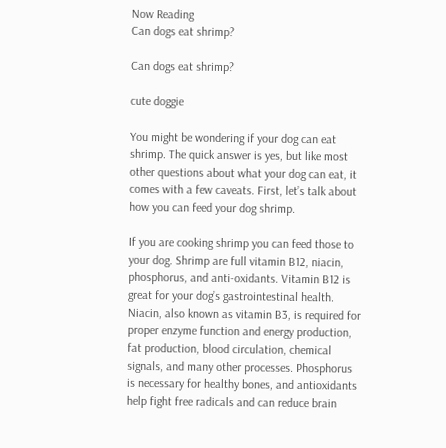Now Reading
Can dogs eat shrimp?

Can dogs eat shrimp?

cute doggie

You might be wondering if your dog can eat shrimp. The quick answer is yes, but like most other questions about what your dog can eat, it comes with a few caveats. First, let’s talk about how you can feed your dog shrimp.

If you are cooking shrimp you can feed those to your dog. Shrimp are full vitamin B12, niacin, phosphorus, and anti-oxidants. Vitamin B12 is great for your dog’s gastrointestinal health. Niacin, also known as vitamin B3, is required for proper enzyme function and energy production, fat production, blood circulation, chemical signals, and many other processes. Phosphorus is necessary for healthy bones, and antioxidants help fight free radicals and can reduce brain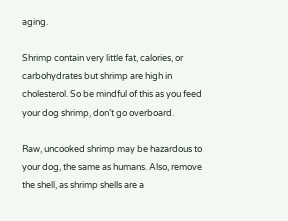aging.

Shrimp contain very little fat, calories, or carbohydrates but shrimp are high in cholesterol. So be mindful of this as you feed your dog shrimp, don’t go overboard.

Raw, uncooked shrimp may be hazardous to your dog, the same as humans. Also, remove the shell, as shrimp shells are a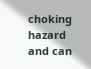choking hazard and can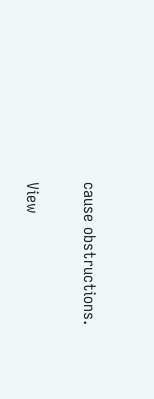cause obstructions.

View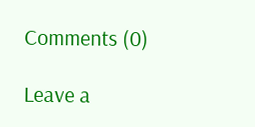Comments (0)

Leave a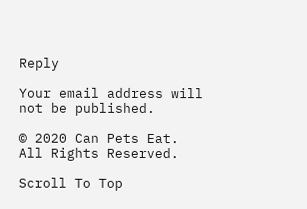Reply

Your email address will not be published.

© 2020 Can Pets Eat. All Rights Reserved.

Scroll To Top